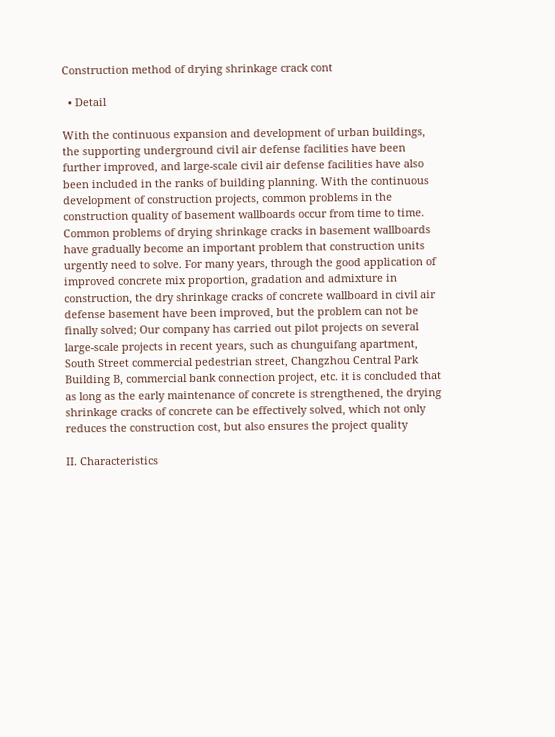Construction method of drying shrinkage crack cont

  • Detail

With the continuous expansion and development of urban buildings, the supporting underground civil air defense facilities have been further improved, and large-scale civil air defense facilities have also been included in the ranks of building planning. With the continuous development of construction projects, common problems in the construction quality of basement wallboards occur from time to time. Common problems of drying shrinkage cracks in basement wallboards have gradually become an important problem that construction units urgently need to solve. For many years, through the good application of improved concrete mix proportion, gradation and admixture in construction, the dry shrinkage cracks of concrete wallboard in civil air defense basement have been improved, but the problem can not be finally solved; Our company has carried out pilot projects on several large-scale projects in recent years, such as chunguifang apartment, South Street commercial pedestrian street, Changzhou Central Park Building B, commercial bank connection project, etc. it is concluded that as long as the early maintenance of concrete is strengthened, the drying shrinkage cracks of concrete can be effectively solved, which not only reduces the construction cost, but also ensures the project quality

II. Characteristics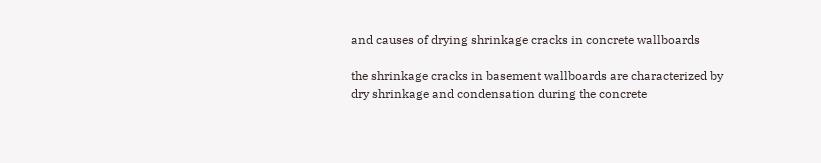and causes of drying shrinkage cracks in concrete wallboards

the shrinkage cracks in basement wallboards are characterized by dry shrinkage and condensation during the concrete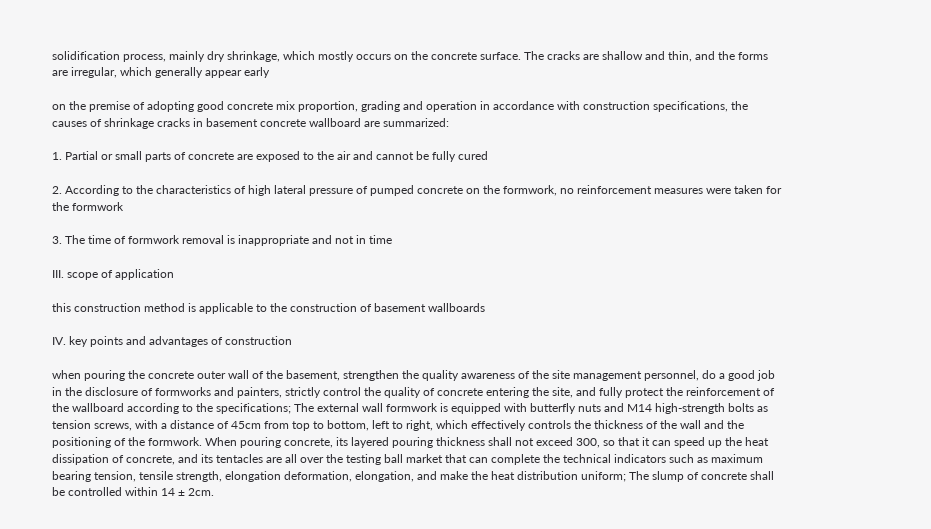solidification process, mainly dry shrinkage, which mostly occurs on the concrete surface. The cracks are shallow and thin, and the forms are irregular, which generally appear early

on the premise of adopting good concrete mix proportion, grading and operation in accordance with construction specifications, the causes of shrinkage cracks in basement concrete wallboard are summarized:

1. Partial or small parts of concrete are exposed to the air and cannot be fully cured

2. According to the characteristics of high lateral pressure of pumped concrete on the formwork, no reinforcement measures were taken for the formwork

3. The time of formwork removal is inappropriate and not in time

III. scope of application

this construction method is applicable to the construction of basement wallboards

IV. key points and advantages of construction

when pouring the concrete outer wall of the basement, strengthen the quality awareness of the site management personnel, do a good job in the disclosure of formworks and painters, strictly control the quality of concrete entering the site, and fully protect the reinforcement of the wallboard according to the specifications; The external wall formwork is equipped with butterfly nuts and M14 high-strength bolts as tension screws, with a distance of 45cm from top to bottom, left to right, which effectively controls the thickness of the wall and the positioning of the formwork. When pouring concrete, its layered pouring thickness shall not exceed 300, so that it can speed up the heat dissipation of concrete, and its tentacles are all over the testing ball market that can complete the technical indicators such as maximum bearing tension, tensile strength, elongation deformation, elongation, and make the heat distribution uniform; The slump of concrete shall be controlled within 14 ± 2cm.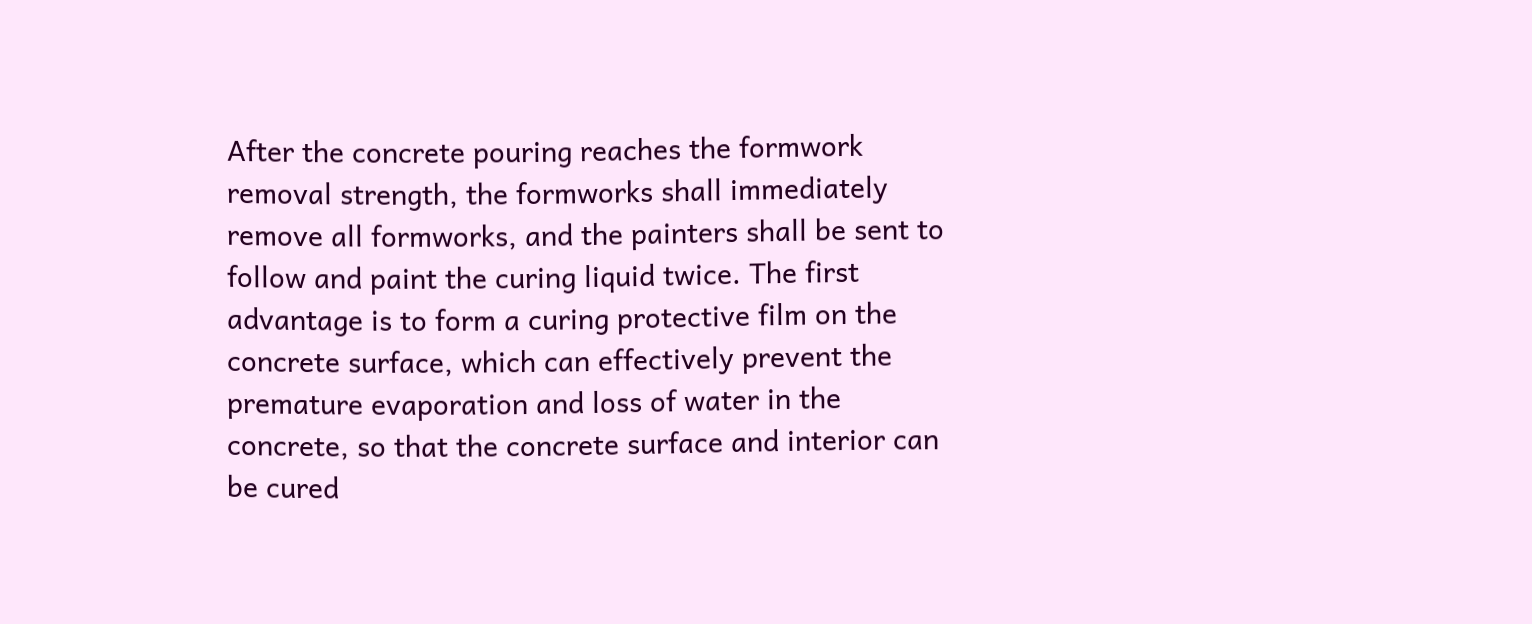After the concrete pouring reaches the formwork removal strength, the formworks shall immediately remove all formworks, and the painters shall be sent to follow and paint the curing liquid twice. The first advantage is to form a curing protective film on the concrete surface, which can effectively prevent the premature evaporation and loss of water in the concrete, so that the concrete surface and interior can be cured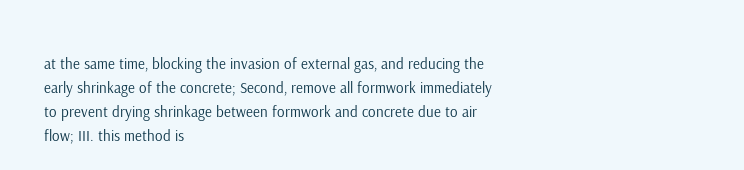at the same time, blocking the invasion of external gas, and reducing the early shrinkage of the concrete; Second, remove all formwork immediately to prevent drying shrinkage between formwork and concrete due to air flow; III. this method is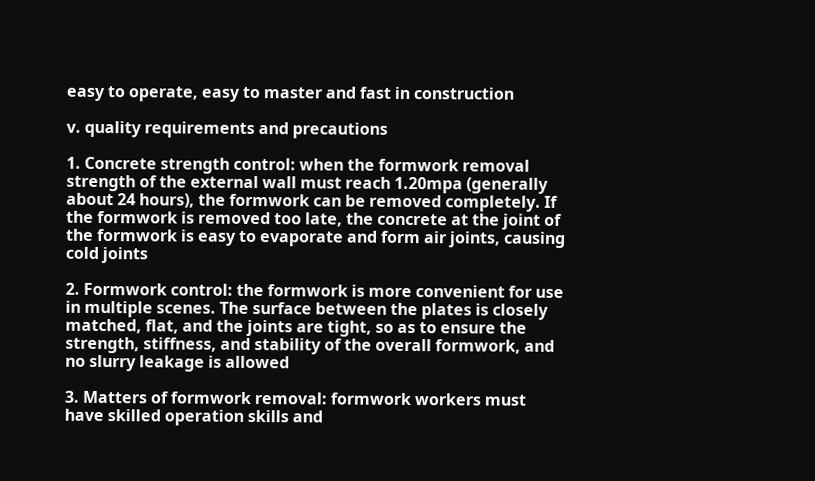easy to operate, easy to master and fast in construction

v. quality requirements and precautions

1. Concrete strength control: when the formwork removal strength of the external wall must reach 1.20mpa (generally about 24 hours), the formwork can be removed completely. If the formwork is removed too late, the concrete at the joint of the formwork is easy to evaporate and form air joints, causing cold joints

2. Formwork control: the formwork is more convenient for use in multiple scenes. The surface between the plates is closely matched, flat, and the joints are tight, so as to ensure the strength, stiffness, and stability of the overall formwork, and no slurry leakage is allowed

3. Matters of formwork removal: formwork workers must have skilled operation skills and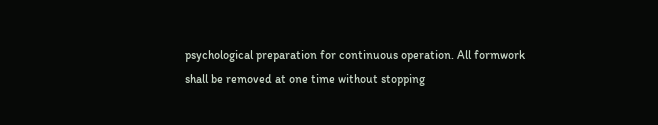psychological preparation for continuous operation. All formwork shall be removed at one time without stopping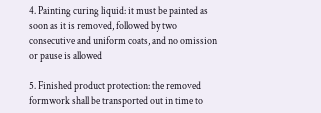4. Painting curing liquid: it must be painted as soon as it is removed, followed by two consecutive and uniform coats, and no omission or pause is allowed

5. Finished product protection: the removed formwork shall be transported out in time to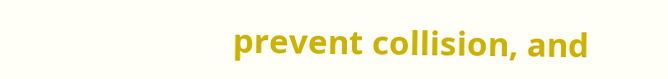prevent collision, and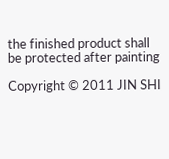the finished product shall be protected after painting

Copyright © 2011 JIN SHI